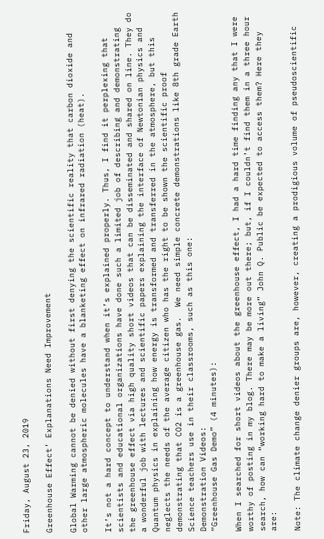Friday, August 23, 2019

Greenhouse Effect’ Explanations Need Improvement

Global Warming cannot be denied without first denying the scientific reality that carbon dioxide and other large atmospheric molecules have a blanketing effect on infrared radiation (heat).

It’s not a hard concept to understand when it’s explained properly. Thus, I find it perplexing that scientists and educational organizations have done such a limited job of describing and demonstrating the greenhouse effect via high quality short videos that can be disseminated and shared on line. They do a wonderful job with lectures and scientific papers explaining the interface of Newtonian physics and Quantum physics in explaining how energy is transformed and transferred in the atmosphere, but this neglects the needs of the average citizen who has the right to be shown the scientific proof demonstrating that CO2 is a greenhouse gas.  We need simple concrete demonstrations like 8th grade Earth Science teachers use in their classrooms, such as this one:
Demonstration Videos:
“Greenhouse Gas Demo” (4 minutes):

When I searched for short videos about the greenhouse effect, I had a hard time finding any that I were worthy of posting in my blog. There may be more out there; but, if I couldn’t find them in a three hour search, how can “working hard to make a living” John Q. Public be expected to access them? Here they are:

Note: The climate change denier groups are, however, creating a prodigious volume of pseudoscientific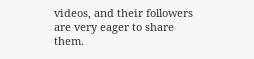videos, and their followers are very eager to share them.